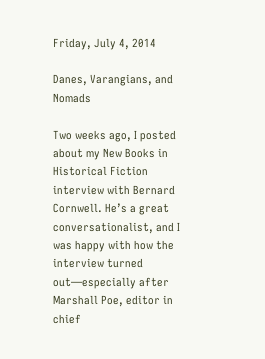Friday, July 4, 2014

Danes, Varangians, and Nomads

Two weeks ago, I posted about my New Books in Historical Fiction interview with Bernard Cornwell. He’s a great conversationalist, and I was happy with how the interview turned out—especially after Marshall Poe, editor in chief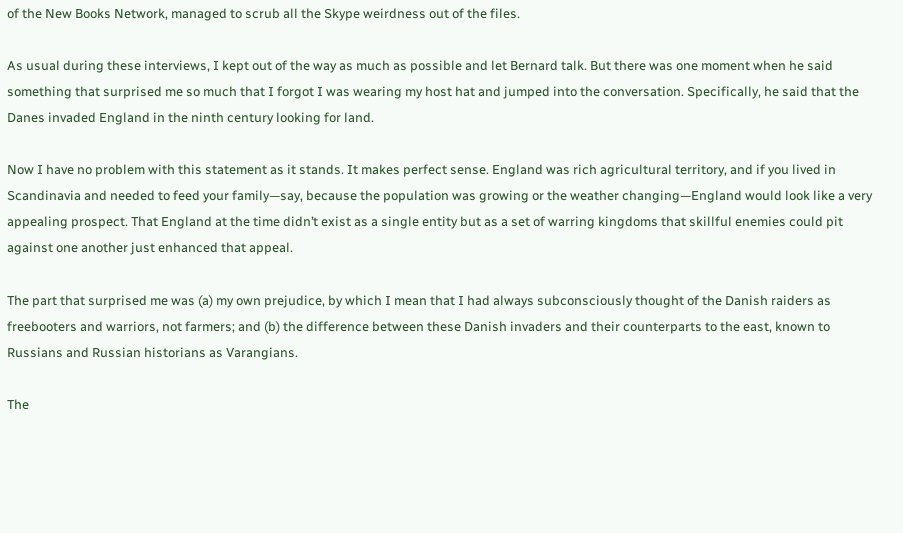of the New Books Network, managed to scrub all the Skype weirdness out of the files.

As usual during these interviews, I kept out of the way as much as possible and let Bernard talk. But there was one moment when he said something that surprised me so much that I forgot I was wearing my host hat and jumped into the conversation. Specifically, he said that the Danes invaded England in the ninth century looking for land.

Now I have no problem with this statement as it stands. It makes perfect sense. England was rich agricultural territory, and if you lived in Scandinavia and needed to feed your family—say, because the population was growing or the weather changing—England would look like a very appealing prospect. That England at the time didn’t exist as a single entity but as a set of warring kingdoms that skillful enemies could pit against one another just enhanced that appeal.

The part that surprised me was (a) my own prejudice, by which I mean that I had always subconsciously thought of the Danish raiders as freebooters and warriors, not farmers; and (b) the difference between these Danish invaders and their counterparts to the east, known to Russians and Russian historians as Varangians.

The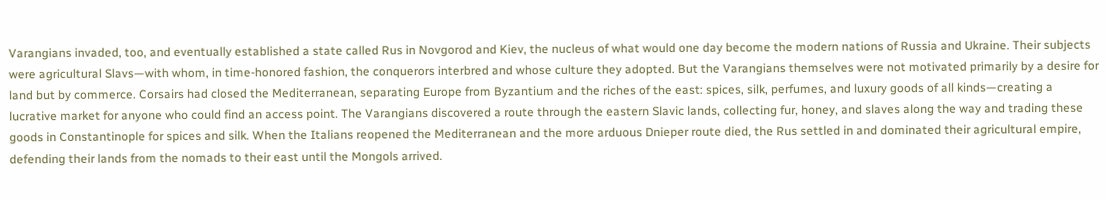Varangians invaded, too, and eventually established a state called Rus in Novgorod and Kiev, the nucleus of what would one day become the modern nations of Russia and Ukraine. Their subjects were agricultural Slavs—with whom, in time-honored fashion, the conquerors interbred and whose culture they adopted. But the Varangians themselves were not motivated primarily by a desire for land but by commerce. Corsairs had closed the Mediterranean, separating Europe from Byzantium and the riches of the east: spices, silk, perfumes, and luxury goods of all kinds—creating a lucrative market for anyone who could find an access point. The Varangians discovered a route through the eastern Slavic lands, collecting fur, honey, and slaves along the way and trading these goods in Constantinople for spices and silk. When the Italians reopened the Mediterranean and the more arduous Dnieper route died, the Rus settled in and dominated their agricultural empire, defending their lands from the nomads to their east until the Mongols arrived.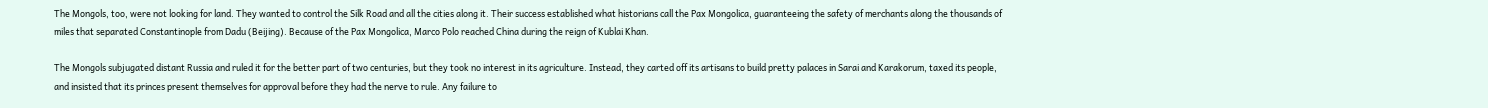The Mongols, too, were not looking for land. They wanted to control the Silk Road and all the cities along it. Their success established what historians call the Pax Mongolica, guaranteeing the safety of merchants along the thousands of miles that separated Constantinople from Dadu (Beijing). Because of the Pax Mongolica, Marco Polo reached China during the reign of Kublai Khan.

The Mongols subjugated distant Russia and ruled it for the better part of two centuries, but they took no interest in its agriculture. Instead, they carted off its artisans to build pretty palaces in Sarai and Karakorum, taxed its people, and insisted that its princes present themselves for approval before they had the nerve to rule. Any failure to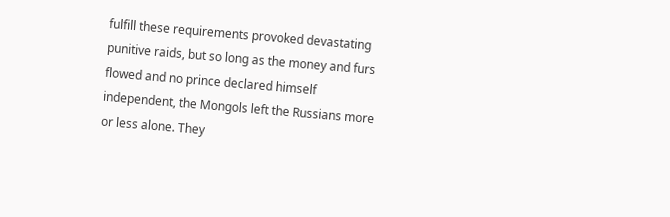fulfill these requirements provoked devastating punitive raids, but so long as the money and furs flowed and no prince declared himself independent, the Mongols left the Russians more or less alone. They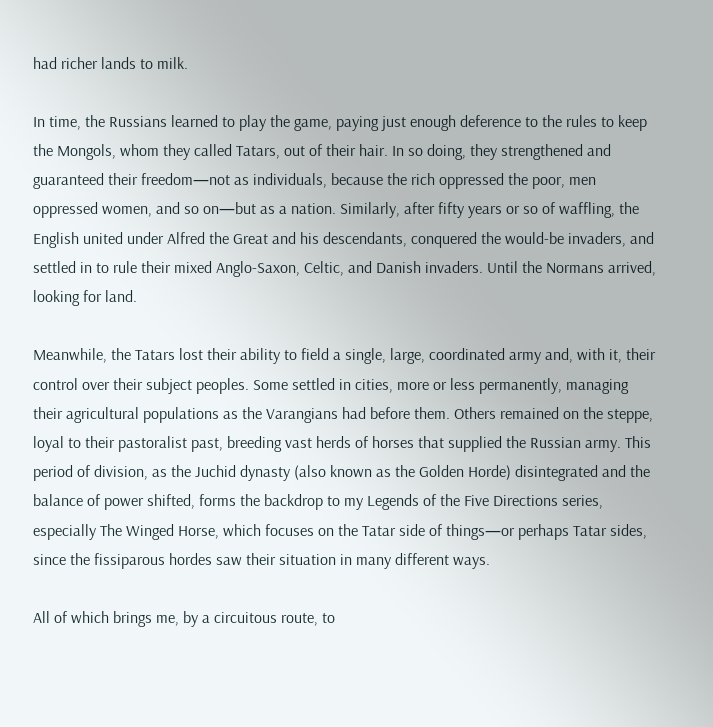had richer lands to milk.

In time, the Russians learned to play the game, paying just enough deference to the rules to keep the Mongols, whom they called Tatars, out of their hair. In so doing, they strengthened and guaranteed their freedom—not as individuals, because the rich oppressed the poor, men oppressed women, and so on—but as a nation. Similarly, after fifty years or so of waffling, the English united under Alfred the Great and his descendants, conquered the would-be invaders, and settled in to rule their mixed Anglo-Saxon, Celtic, and Danish invaders. Until the Normans arrived, looking for land.

Meanwhile, the Tatars lost their ability to field a single, large, coordinated army and, with it, their control over their subject peoples. Some settled in cities, more or less permanently, managing their agricultural populations as the Varangians had before them. Others remained on the steppe, loyal to their pastoralist past, breeding vast herds of horses that supplied the Russian army. This period of division, as the Juchid dynasty (also known as the Golden Horde) disintegrated and the balance of power shifted, forms the backdrop to my Legends of the Five Directions series, especially The Winged Horse, which focuses on the Tatar side of things—or perhaps Tatar sides, since the fissiparous hordes saw their situation in many different ways.

All of which brings me, by a circuitous route, to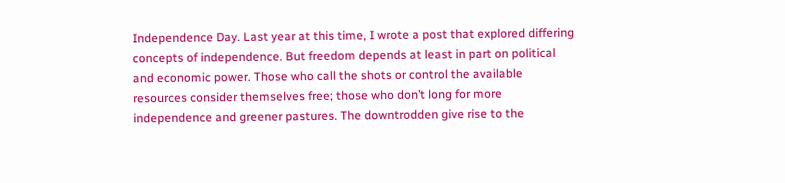Independence Day. Last year at this time, I wrote a post that explored differing concepts of independence. But freedom depends at least in part on political and economic power. Those who call the shots or control the available resources consider themselves free; those who don’t long for more independence and greener pastures. The downtrodden give rise to the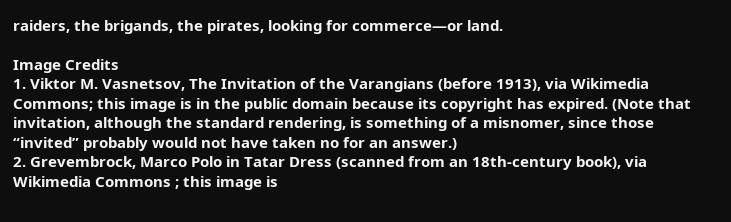raiders, the brigands, the pirates, looking for commerce—or land.

Image Credits
1. Viktor M. Vasnetsov, The Invitation of the Varangians (before 1913), via Wikimedia Commons; this image is in the public domain because its copyright has expired. (Note that invitation, although the standard rendering, is something of a misnomer, since those “invited” probably would not have taken no for an answer.)
2. Grevembrock, Marco Polo in Tatar Dress (scanned from an 18th-century book), via Wikimedia Commons ; this image is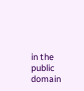in the public domain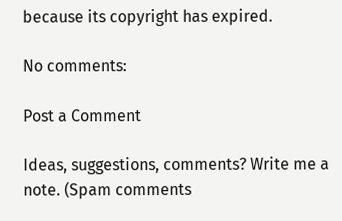because its copyright has expired.

No comments:

Post a Comment

Ideas, suggestions, comments? Write me a note. (Spam comments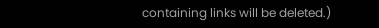containing links will be deleted.)